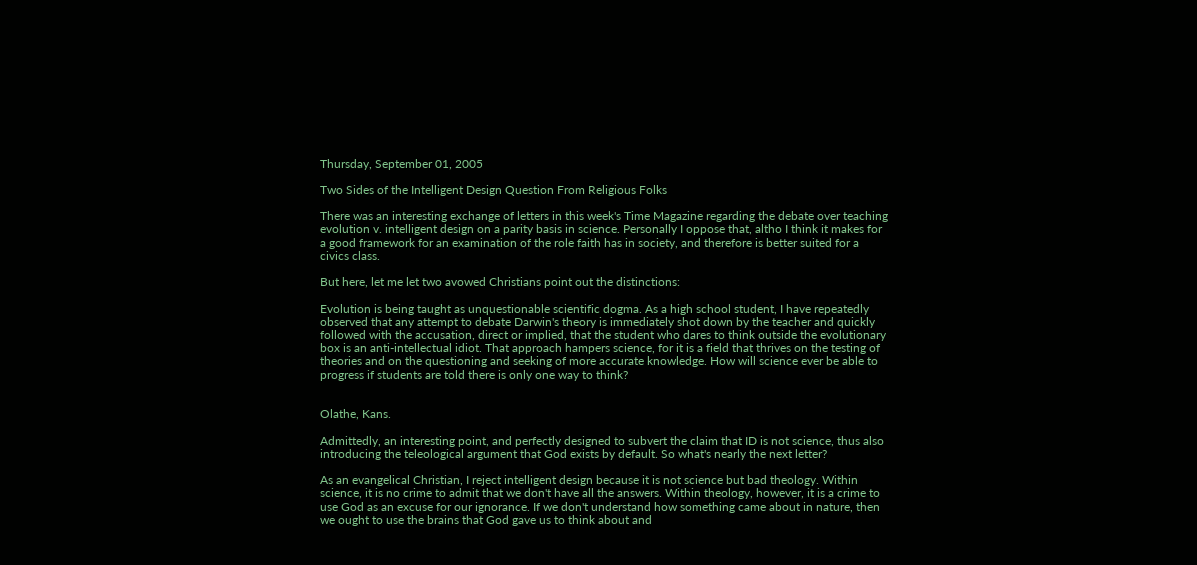Thursday, September 01, 2005

Two Sides of the Intelligent Design Question From Religious Folks

There was an interesting exchange of letters in this week's Time Magazine regarding the debate over teaching evolution v. intelligent design on a parity basis in science. Personally I oppose that, altho I think it makes for a good framework for an examination of the role faith has in society, and therefore is better suited for a civics class.

But here, let me let two avowed Christians point out the distinctions:

Evolution is being taught as unquestionable scientific dogma. As a high school student, I have repeatedly observed that any attempt to debate Darwin's theory is immediately shot down by the teacher and quickly followed with the accusation, direct or implied, that the student who dares to think outside the evolutionary box is an anti-intellectual idiot. That approach hampers science, for it is a field that thrives on the testing of theories and on the questioning and seeking of more accurate knowledge. How will science ever be able to progress if students are told there is only one way to think?


Olathe, Kans.

Admittedly, an interesting point, and perfectly designed to subvert the claim that ID is not science, thus also introducing the teleological argument that God exists by default. So what's nearly the next letter?

As an evangelical Christian, I reject intelligent design because it is not science but bad theology. Within science, it is no crime to admit that we don't have all the answers. Within theology, however, it is a crime to use God as an excuse for our ignorance. If we don't understand how something came about in nature, then we ought to use the brains that God gave us to think about and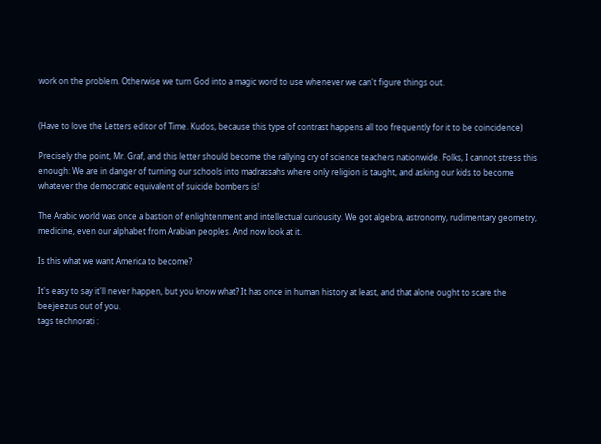work on the problem. Otherwise we turn God into a magic word to use whenever we can't figure things out.


(Have to love the Letters editor of Time. Kudos, because this type of contrast happens all too frequently for it to be coincidence)

Precisely the point, Mr. Graf, and this letter should become the rallying cry of science teachers nationwide. Folks, I cannot stress this enough: We are in danger of turning our schools into madrassahs where only religion is taught, and asking our kids to become whatever the democratic equivalent of suicide bombers is!

The Arabic world was once a bastion of enlightenment and intellectual curiousity. We got algebra, astronomy, rudimentary geometry, medicine, even our alphabet from Arabian peoples. And now look at it.

Is this what we want America to become?

It's easy to say it'll never happen, but you know what? It has once in human history at least, and that alone ought to scare the beejeezus out of you.
tags technorati :